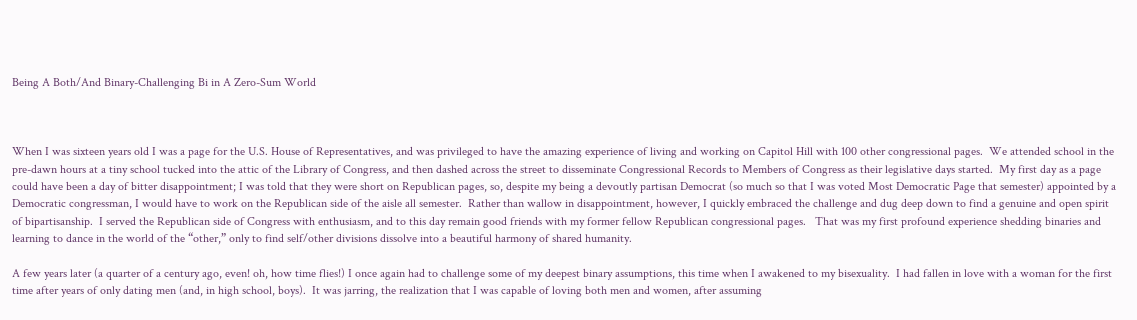Being A Both/And Binary-Challenging Bi in A Zero-Sum World



When I was sixteen years old I was a page for the U.S. House of Representatives, and was privileged to have the amazing experience of living and working on Capitol Hill with 100 other congressional pages.  We attended school in the pre-dawn hours at a tiny school tucked into the attic of the Library of Congress, and then dashed across the street to disseminate Congressional Records to Members of Congress as their legislative days started.  My first day as a page could have been a day of bitter disappointment; I was told that they were short on Republican pages, so, despite my being a devoutly partisan Democrat (so much so that I was voted Most Democratic Page that semester) appointed by a Democratic congressman, I would have to work on the Republican side of the aisle all semester.  Rather than wallow in disappointment, however, I quickly embraced the challenge and dug deep down to find a genuine and open spirit of bipartisanship.  I served the Republican side of Congress with enthusiasm, and to this day remain good friends with my former fellow Republican congressional pages.   That was my first profound experience shedding binaries and learning to dance in the world of the “other,” only to find self/other divisions dissolve into a beautiful harmony of shared humanity.

A few years later (a quarter of a century ago, even! oh, how time flies!) I once again had to challenge some of my deepest binary assumptions, this time when I awakened to my bisexuality.  I had fallen in love with a woman for the first time after years of only dating men (and, in high school, boys).  It was jarring, the realization that I was capable of loving both men and women, after assuming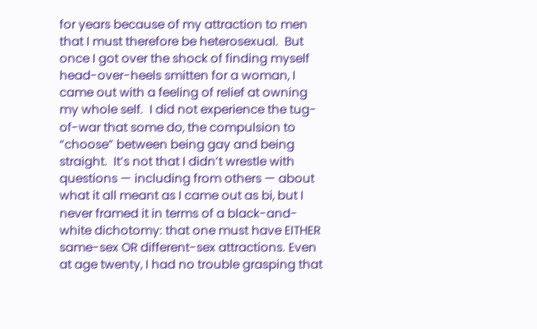for years because of my attraction to men that I must therefore be heterosexual.  But once I got over the shock of finding myself head-over-heels smitten for a woman, I came out with a feeling of relief at owning my whole self.  I did not experience the tug-of-war that some do, the compulsion to “choose” between being gay and being straight.  It’s not that I didn’t wrestle with questions — including from others — about what it all meant as I came out as bi, but I never framed it in terms of a black-and-white dichotomy: that one must have EITHER same-sex OR different-sex attractions. Even at age twenty, I had no trouble grasping that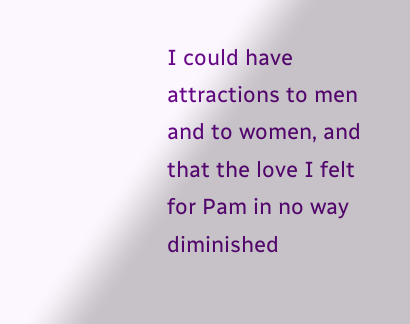I could have attractions to men and to women, and that the love I felt for Pam in no way diminished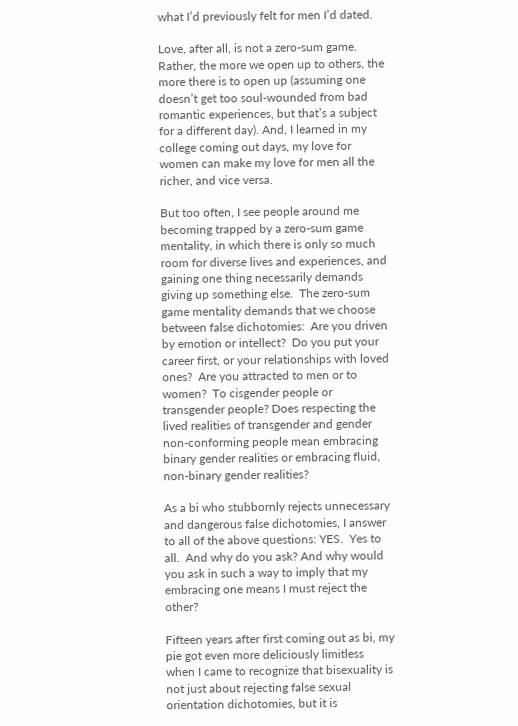what I’d previously felt for men I’d dated.

Love, after all, is not a zero-sum game. Rather, the more we open up to others, the more there is to open up (assuming one doesn’t get too soul-wounded from bad romantic experiences, but that’s a subject for a different day). And, I learned in my college coming out days, my love for women can make my love for men all the richer, and vice versa.

But too often, I see people around me becoming trapped by a zero-sum game mentality, in which there is only so much room for diverse lives and experiences, and gaining one thing necessarily demands giving up something else.  The zero-sum game mentality demands that we choose between false dichotomies:  Are you driven by emotion or intellect?  Do you put your career first, or your relationships with loved ones?  Are you attracted to men or to women?  To cisgender people or transgender people? Does respecting the lived realities of transgender and gender non-conforming people mean embracing binary gender realities or embracing fluid, non-binary gender realities?

As a bi who stubbornly rejects unnecessary and dangerous false dichotomies, I answer to all of the above questions: YES.  Yes to all.  And why do you ask? And why would you ask in such a way to imply that my embracing one means I must reject the other?

Fifteen years after first coming out as bi, my pie got even more deliciously limitless when I came to recognize that bisexuality is not just about rejecting false sexual orientation dichotomies, but it is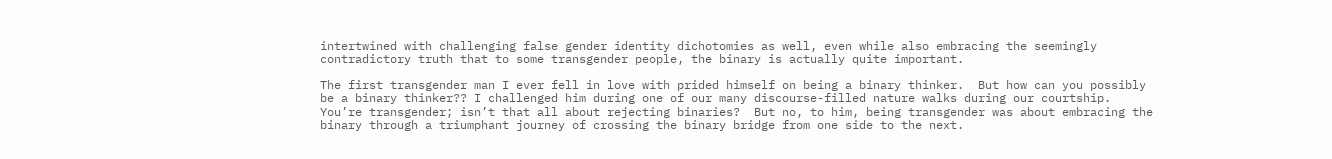intertwined with challenging false gender identity dichotomies as well, even while also embracing the seemingly contradictory truth that to some transgender people, the binary is actually quite important.

The first transgender man I ever fell in love with prided himself on being a binary thinker.  But how can you possibly be a binary thinker?? I challenged him during one of our many discourse-filled nature walks during our courtship.  You’re transgender; isn’t that all about rejecting binaries?  But no, to him, being transgender was about embracing the binary through a triumphant journey of crossing the binary bridge from one side to the next.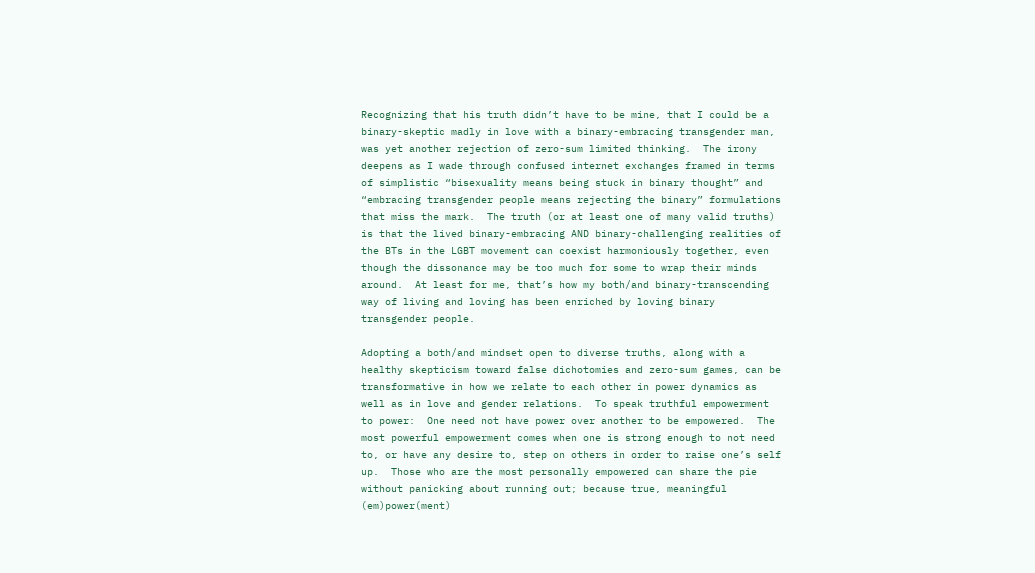Recognizing that his truth didn’t have to be mine, that I could be a binary-skeptic madly in love with a binary-embracing transgender man, was yet another rejection of zero-sum limited thinking.  The irony deepens as I wade through confused internet exchanges framed in terms of simplistic “bisexuality means being stuck in binary thought” and “embracing transgender people means rejecting the binary” formulations that miss the mark.  The truth (or at least one of many valid truths) is that the lived binary-embracing AND binary-challenging realities of the BTs in the LGBT movement can coexist harmoniously together, even though the dissonance may be too much for some to wrap their minds around.  At least for me, that’s how my both/and binary-transcending way of living and loving has been enriched by loving binary transgender people.

Adopting a both/and mindset open to diverse truths, along with a healthy skepticism toward false dichotomies and zero-sum games, can be transformative in how we relate to each other in power dynamics as well as in love and gender relations.  To speak truthful empowerment to power:  One need not have power over another to be empowered.  The most powerful empowerment comes when one is strong enough to not need to, or have any desire to, step on others in order to raise one’s self up.  Those who are the most personally empowered can share the pie without panicking about running out; because true, meaningful (em)power(ment)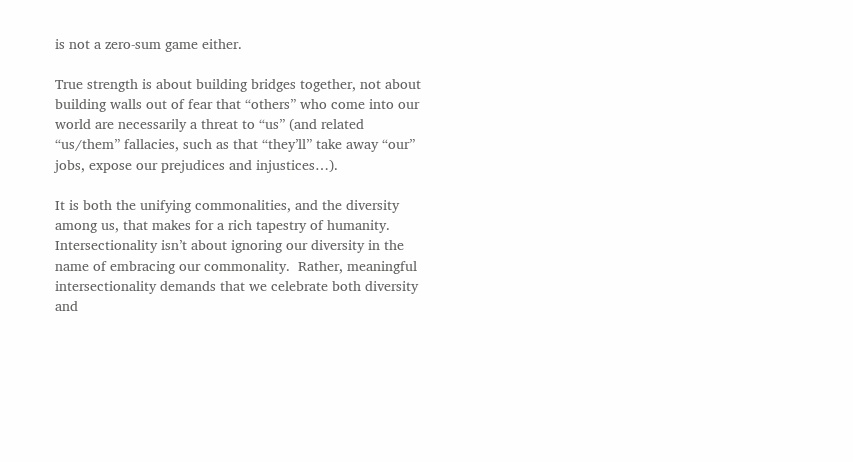is not a zero-sum game either.

True strength is about building bridges together, not about building walls out of fear that “others” who come into our world are necessarily a threat to “us” (and related “us/them” fallacies, such as that “they’ll” take away “our” jobs, expose our prejudices and injustices…).

It is both the unifying commonalities, and the diversity among us, that makes for a rich tapestry of humanity.  Intersectionality isn’t about ignoring our diversity in the name of embracing our commonality.  Rather, meaningful intersectionality demands that we celebrate both diversity and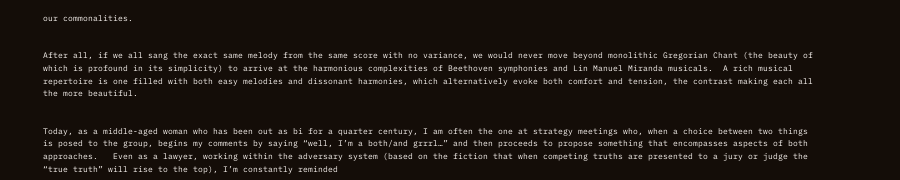our commonalities.


After all, if we all sang the exact same melody from the same score with no variance, we would never move beyond monolithic Gregorian Chant (the beauty of which is profound in its simplicity) to arrive at the harmonious complexities of Beethoven symphonies and Lin Manuel Miranda musicals.  A rich musical repertoire is one filled with both easy melodies and dissonant harmonies, which alternatively evoke both comfort and tension, the contrast making each all the more beautiful.


Today, as a middle-aged woman who has been out as bi for a quarter century, I am often the one at strategy meetings who, when a choice between two things is posed to the group, begins my comments by saying “well, I’m a both/and grrrl…” and then proceeds to propose something that encompasses aspects of both approaches.   Even as a lawyer, working within the adversary system (based on the fiction that when competing truths are presented to a jury or judge the “true truth” will rise to the top), I’m constantly reminded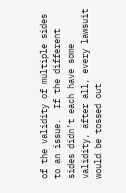of the validity of multiple sides to an issue.  If the different sides didn’t each have some validity, after all, every lawsuit would be tossed out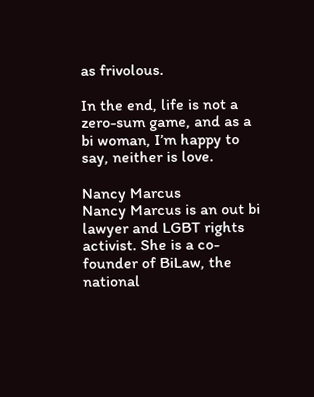as frivolous.

In the end, life is not a zero-sum game, and as a bi woman, I’m happy to say, neither is love.

Nancy Marcus
Nancy Marcus is an out bi lawyer and LGBT rights activist. She is a co-founder of BiLaw, the national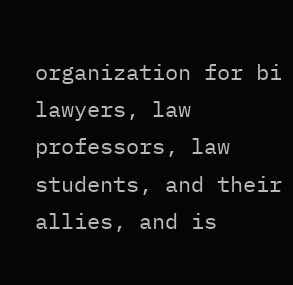organization for bi lawyers, law professors, law students, and their allies, and is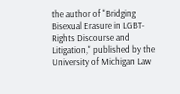the author of "Bridging Bisexual Erasure in LGBT-Rights Discourse and Litigation," published by the University of Michigan Law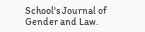School's Journal of Gender and Law.